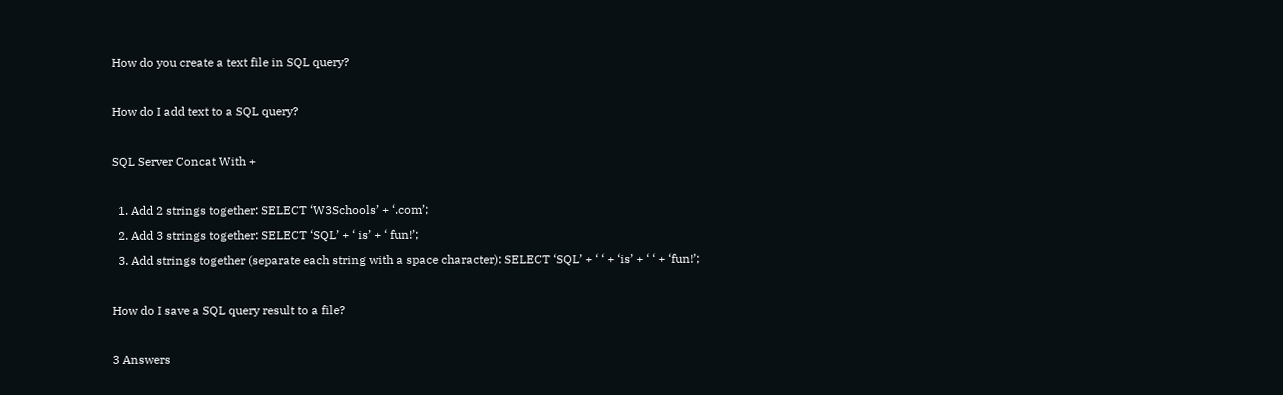How do you create a text file in SQL query?

How do I add text to a SQL query?

SQL Server Concat With +

  1. Add 2 strings together: SELECT ‘W3Schools’ + ‘.com’;
  2. Add 3 strings together: SELECT ‘SQL’ + ‘ is’ + ‘ fun!’;
  3. Add strings together (separate each string with a space character): SELECT ‘SQL’ + ‘ ‘ + ‘is’ + ‘ ‘ + ‘fun!’;

How do I save a SQL query result to a file?

3 Answers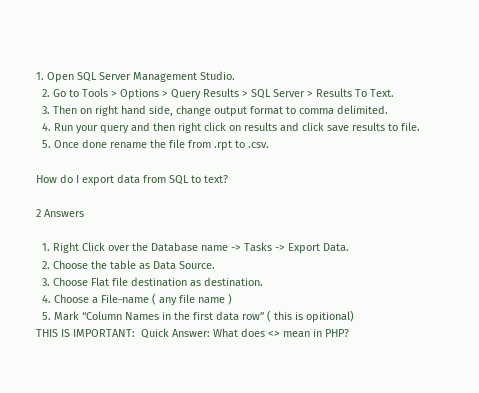1. Open SQL Server Management Studio.
  2. Go to Tools > Options > Query Results > SQL Server > Results To Text.
  3. Then on right hand side, change output format to comma delimited.
  4. Run your query and then right click on results and click save results to file.
  5. Once done rename the file from .rpt to .csv.

How do I export data from SQL to text?

2 Answers

  1. Right Click over the Database name -> Tasks -> Export Data.
  2. Choose the table as Data Source.
  3. Choose Flat file destination as destination.
  4. Choose a File-name ( any file name )
  5. Mark “Column Names in the first data row” ( this is opitional)
THIS IS IMPORTANT:  Quick Answer: What does <> mean in PHP?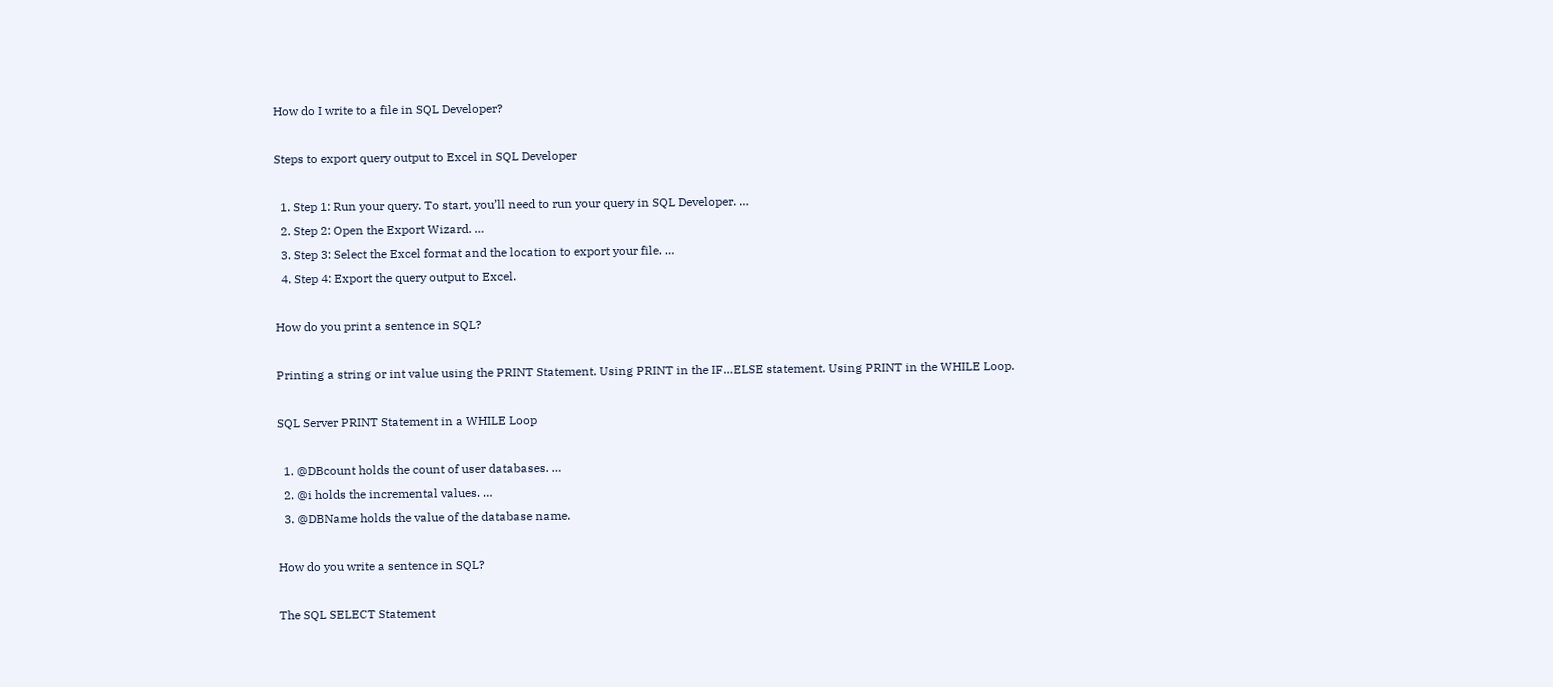How do I write to a file in SQL Developer?

Steps to export query output to Excel in SQL Developer

  1. Step 1: Run your query. To start, you’ll need to run your query in SQL Developer. …
  2. Step 2: Open the Export Wizard. …
  3. Step 3: Select the Excel format and the location to export your file. …
  4. Step 4: Export the query output to Excel.

How do you print a sentence in SQL?

Printing a string or int value using the PRINT Statement. Using PRINT in the IF…ELSE statement. Using PRINT in the WHILE Loop.

SQL Server PRINT Statement in a WHILE Loop

  1. @DBcount holds the count of user databases. …
  2. @i holds the incremental values. …
  3. @DBName holds the value of the database name.

How do you write a sentence in SQL?

The SQL SELECT Statement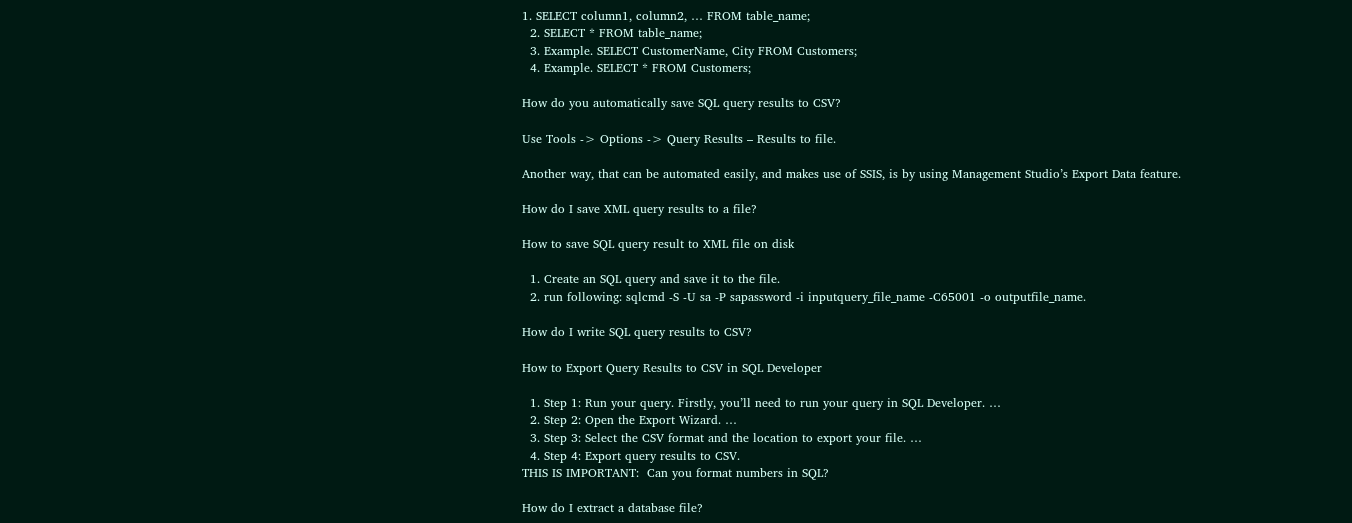1. SELECT column1, column2, … FROM table_name;
  2. SELECT * FROM table_name;
  3. Example. SELECT CustomerName, City FROM Customers;
  4. Example. SELECT * FROM Customers;

How do you automatically save SQL query results to CSV?

Use Tools -> Options -> Query Results – Results to file.

Another way, that can be automated easily, and makes use of SSIS, is by using Management Studio’s Export Data feature.

How do I save XML query results to a file?

How to save SQL query result to XML file on disk

  1. Create an SQL query and save it to the file.
  2. run following: sqlcmd -S -U sa -P sapassword -i inputquery_file_name -C65001 -o outputfile_name.

How do I write SQL query results to CSV?

How to Export Query Results to CSV in SQL Developer

  1. Step 1: Run your query. Firstly, you’ll need to run your query in SQL Developer. …
  2. Step 2: Open the Export Wizard. …
  3. Step 3: Select the CSV format and the location to export your file. …
  4. Step 4: Export query results to CSV.
THIS IS IMPORTANT:  Can you format numbers in SQL?

How do I extract a database file?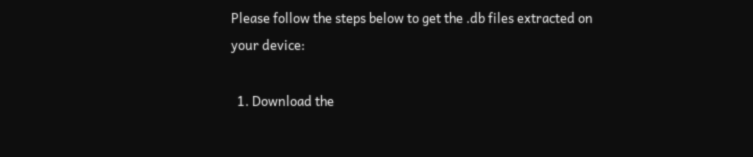Please follow the steps below to get the .db files extracted on your device:

  1. Download the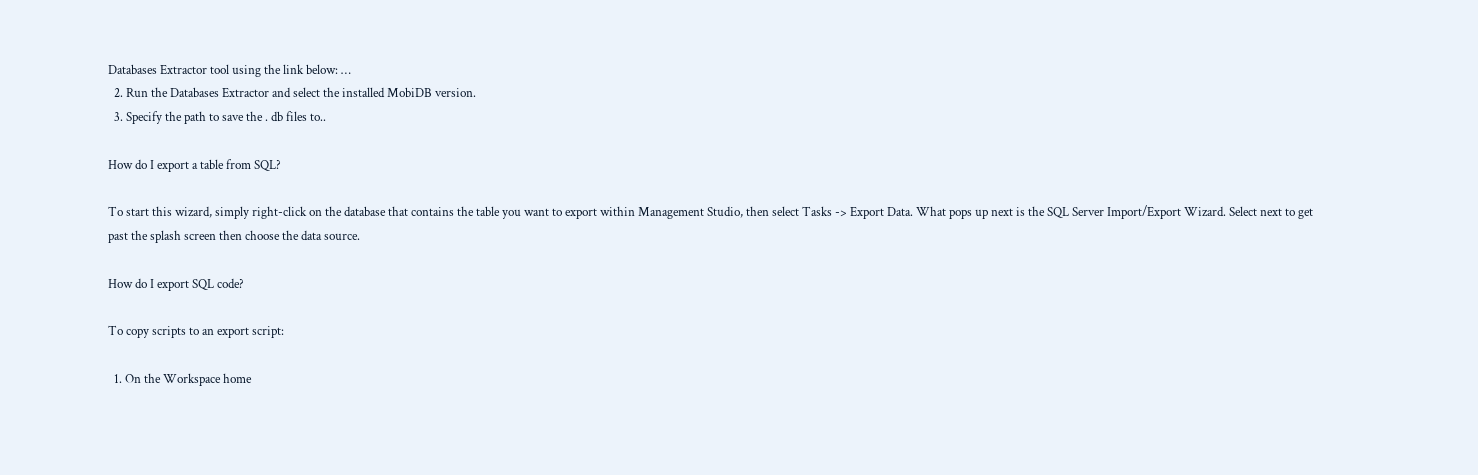Databases Extractor tool using the link below: …
  2. Run the Databases Extractor and select the installed MobiDB version.
  3. Specify the path to save the . db files to..

How do I export a table from SQL?

To start this wizard, simply right-click on the database that contains the table you want to export within Management Studio, then select Tasks -> Export Data. What pops up next is the SQL Server Import/Export Wizard. Select next to get past the splash screen then choose the data source.

How do I export SQL code?

To copy scripts to an export script:

  1. On the Workspace home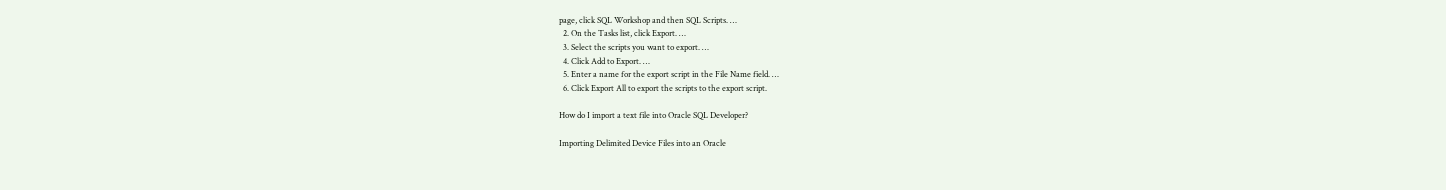page, click SQL Workshop and then SQL Scripts. …
  2. On the Tasks list, click Export. …
  3. Select the scripts you want to export. …
  4. Click Add to Export. …
  5. Enter a name for the export script in the File Name field. …
  6. Click Export All to export the scripts to the export script.

How do I import a text file into Oracle SQL Developer?

Importing Delimited Device Files into an Oracle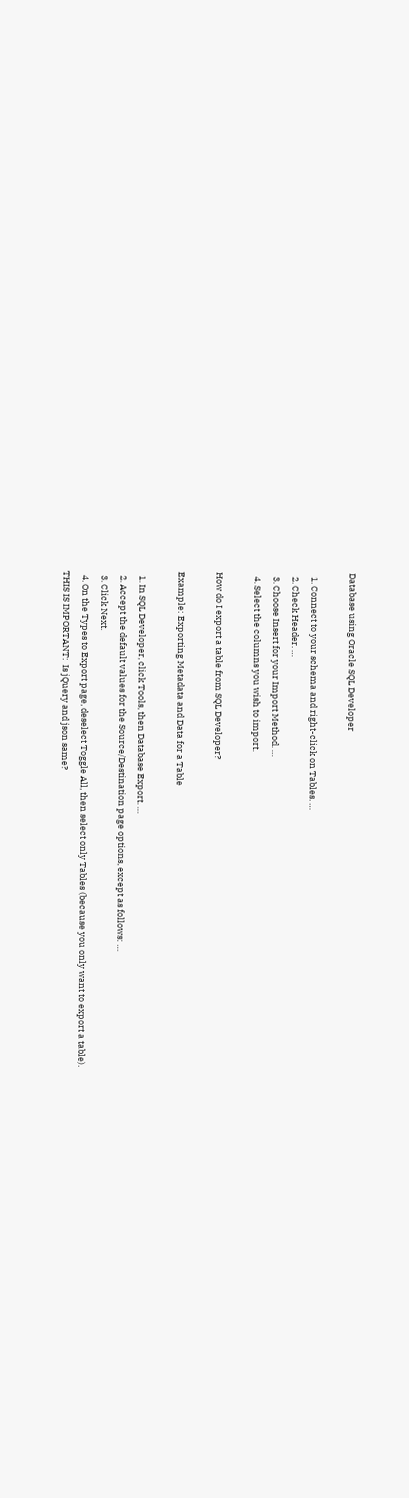Database using Oracle SQL Developer

  1. Connect to your schema and right-click on Tables. …
  2. Check Header. …
  3. Choose Insert for your Import Method. …
  4. Select the columns you wish to import.

How do I export a table from SQL Developer?

Example: Exporting Metadata and Data for a Table

  1. In SQL Developer, click Tools, then Database Export. …
  2. Accept the default values for the Source/Destination page options, except as follows: …
  3. Click Next.
  4. On the Types to Export page, deselect Toggle All, then select only Tables (because you only want to export a table).
THIS IS IMPORTANT:  Is jQuery and json same?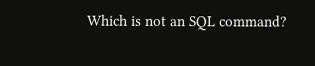Which is not an SQL command?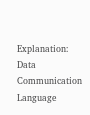Explanation: Data Communication Language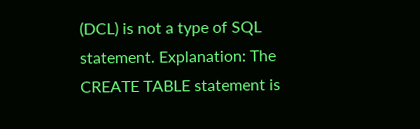(DCL) is not a type of SQL statement. Explanation: The CREATE TABLE statement is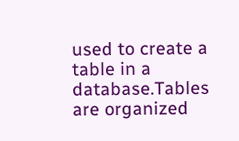used to create a table in a database.Tables are organized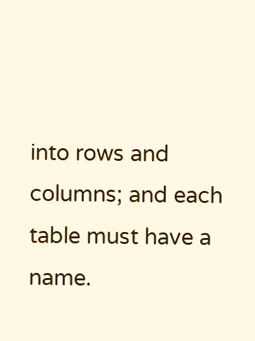into rows and columns; and each table must have a name.